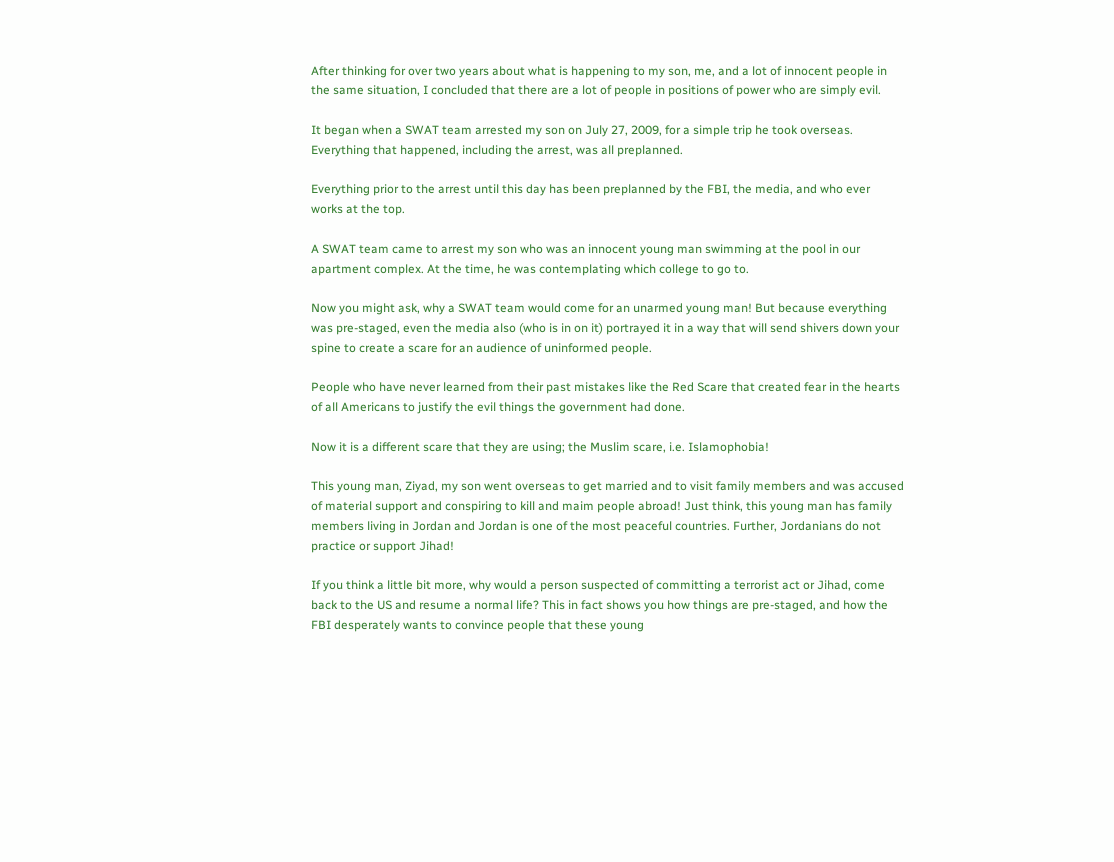After thinking for over two years about what is happening to my son, me, and a lot of innocent people in the same situation, I concluded that there are a lot of people in positions of power who are simply evil.

It began when a SWAT team arrested my son on July 27, 2009, for a simple trip he took overseas. Everything that happened, including the arrest, was all preplanned.

Everything prior to the arrest until this day has been preplanned by the FBI, the media, and who ever works at the top.

A SWAT team came to arrest my son who was an innocent young man swimming at the pool in our apartment complex. At the time, he was contemplating which college to go to.

Now you might ask, why a SWAT team would come for an unarmed young man! But because everything was pre-staged, even the media also (who is in on it) portrayed it in a way that will send shivers down your spine to create a scare for an audience of uninformed people.

People who have never learned from their past mistakes like the Red Scare that created fear in the hearts of all Americans to justify the evil things the government had done.

Now it is a different scare that they are using; the Muslim scare, i.e. Islamophobia!

This young man, Ziyad, my son went overseas to get married and to visit family members and was accused of material support and conspiring to kill and maim people abroad! Just think, this young man has family members living in Jordan and Jordan is one of the most peaceful countries. Further, Jordanians do not practice or support Jihad!

If you think a little bit more, why would a person suspected of committing a terrorist act or Jihad, come back to the US and resume a normal life? This in fact shows you how things are pre-staged, and how the FBI desperately wants to convince people that these young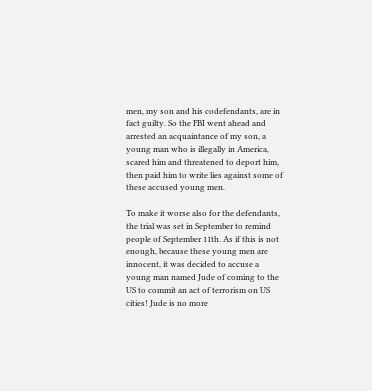men, my son and his codefendants, are in fact guilty. So the FBI went ahead and arrested an acquaintance of my son, a young man who is illegally in America, scared him and threatened to deport him, then paid him to write lies against some of these accused young men.

To make it worse also for the defendants, the trial was set in September to remind people of September 11th. As if this is not enough, because these young men are innocent, it was decided to accuse a young man named Jude of coming to the US to commit an act of terrorism on US cities! Jude is no more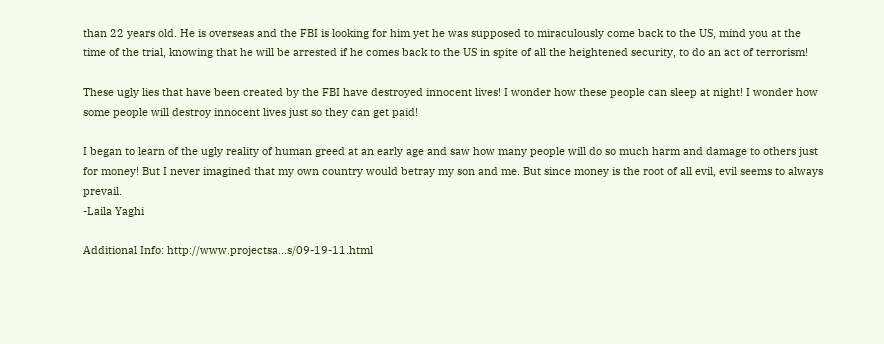than 22 years old. He is overseas and the FBI is looking for him yet he was supposed to miraculously come back to the US, mind you at the time of the trial, knowing that he will be arrested if he comes back to the US in spite of all the heightened security, to do an act of terrorism!

These ugly lies that have been created by the FBI have destroyed innocent lives! I wonder how these people can sleep at night! I wonder how some people will destroy innocent lives just so they can get paid!

I began to learn of the ugly reality of human greed at an early age and saw how many people will do so much harm and damage to others just for money! But I never imagined that my own country would betray my son and me. But since money is the root of all evil, evil seems to always prevail.
-Laila Yaghi

Additional Info: http://www.projectsa...s/09-19-11.html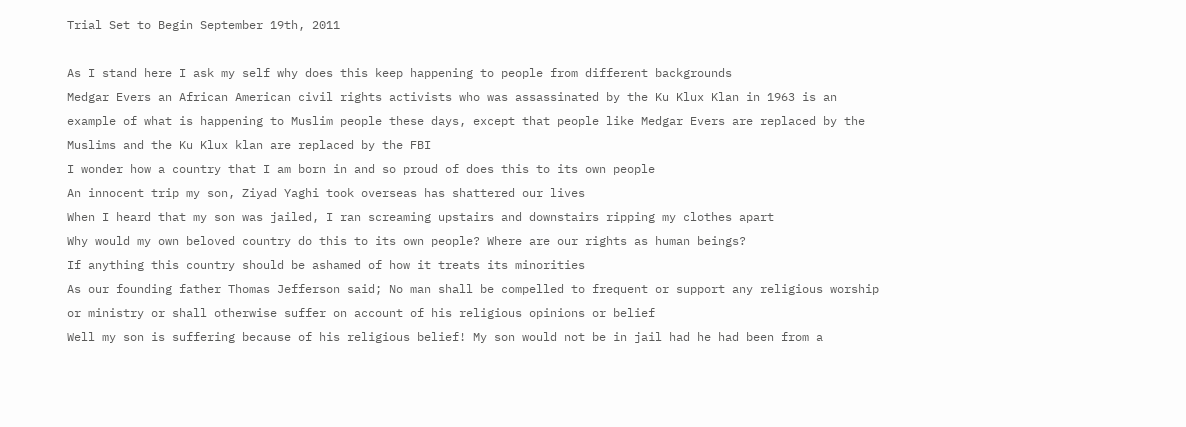Trial Set to Begin September 19th, 2011

As I stand here I ask my self why does this keep happening to people from different backgrounds
Medgar Evers an African American civil rights activists who was assassinated by the Ku Klux Klan in 1963 is an example of what is happening to Muslim people these days, except that people like Medgar Evers are replaced by the Muslims and the Ku Klux klan are replaced by the FBI
I wonder how a country that I am born in and so proud of does this to its own people
An innocent trip my son, Ziyad Yaghi took overseas has shattered our lives
When I heard that my son was jailed, I ran screaming upstairs and downstairs ripping my clothes apart
Why would my own beloved country do this to its own people? Where are our rights as human beings?
If anything this country should be ashamed of how it treats its minorities
As our founding father Thomas Jefferson said; No man shall be compelled to frequent or support any religious worship or ministry or shall otherwise suffer on account of his religious opinions or belief
Well my son is suffering because of his religious belief! My son would not be in jail had he had been from a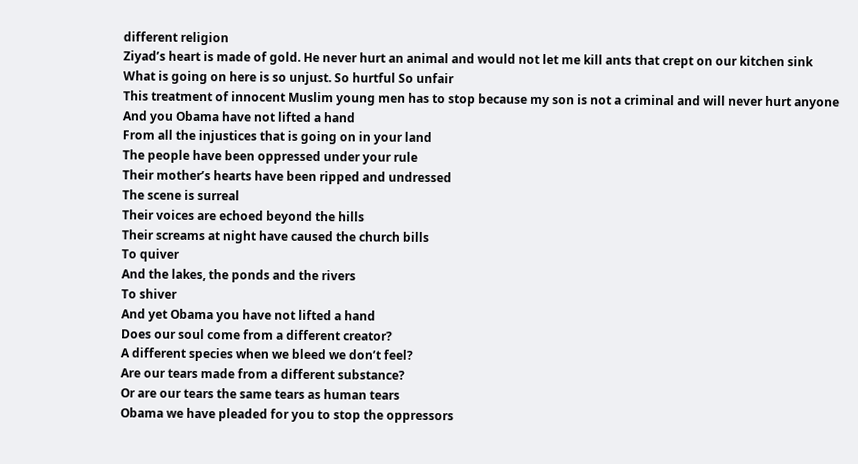different religion
Ziyad’s heart is made of gold. He never hurt an animal and would not let me kill ants that crept on our kitchen sink
What is going on here is so unjust. So hurtful So unfair
This treatment of innocent Muslim young men has to stop because my son is not a criminal and will never hurt anyone
And you Obama have not lifted a hand
From all the injustices that is going on in your land
The people have been oppressed under your rule
Their mother’s hearts have been ripped and undressed
The scene is surreal
Their voices are echoed beyond the hills
Their screams at night have caused the church bills
To quiver
And the lakes, the ponds and the rivers
To shiver
And yet Obama you have not lifted a hand
Does our soul come from a different creator?
A different species when we bleed we don’t feel?
Are our tears made from a different substance?
Or are our tears the same tears as human tears
Obama we have pleaded for you to stop the oppressors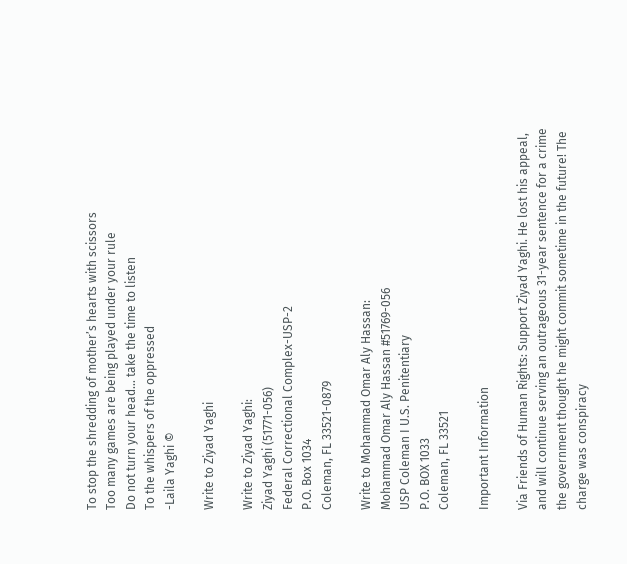To stop the shredding of mother’s hearts with scissors
Too many games are being played under your rule
Do not turn your head… take the time to listen
To the whispers of the oppressed
-Laila Yaghi ©

Write to Ziyad Yaghi

Write to Ziyad Yaghi:
Ziyad Yaghi (51771-056)
Federal Correctional Complex-USP-2
P.O. Box 1034
Coleman, FL 33521-0879

Write to Mohammad Omar Aly Hassan:
Mohammad Omar Aly Hassan #51769-056
USP Coleman I U.S. Penitentiary
P.O. BOX 1033
Coleman, FL 33521

Important Information

Via Friends of Human Rights: Support Ziyad Yaghi. He lost his appeal, and will continue serving an outrageous 31-year sentence for a crime the government thought he might commit sometime in the future! The charge was conspiracy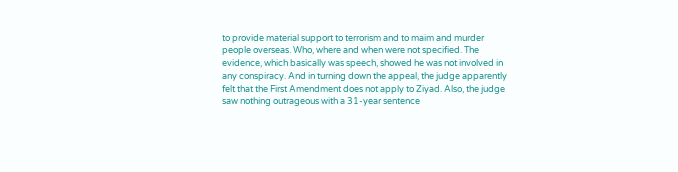to provide material support to terrorism and to maim and murder people overseas. Who, where and when were not specified. The evidence, which basically was speech, showed he was not involved in any conspiracy. And in turning down the appeal, the judge apparently felt that the First Amendment does not apply to Ziyad. Also, the judge saw nothing outrageous with a 31-year sentence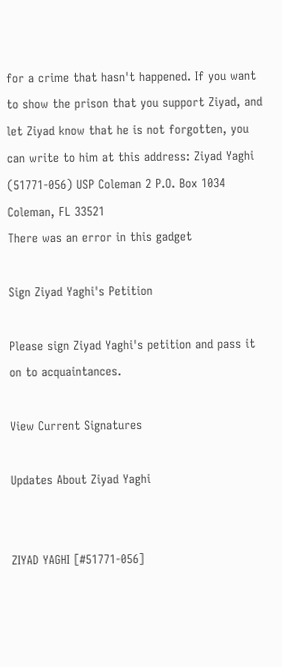for a crime that hasn't happened. If you want to show the prison that you support Ziyad, and let Ziyad know that he is not forgotten, you can write to him at this address: Ziyad Yaghi (51771-056) USP Coleman 2 P.O. Box 1034 Coleman, FL 33521
There was an error in this gadget

Sign Ziyad Yaghi's Petition

Please sign Ziyad Yaghi's petition and pass it on to acquaintances.

View Current Signatures

Updates About Ziyad Yaghi


ZIYAD YAGHI [#51771-056]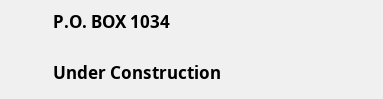P.O. BOX 1034

Under Construction